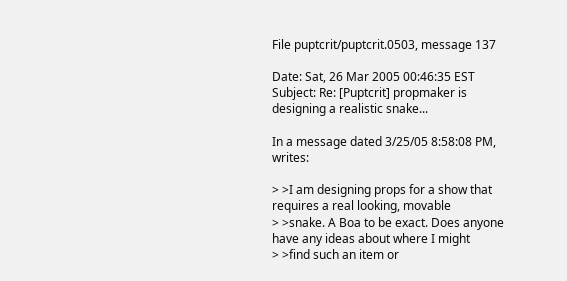File puptcrit/puptcrit.0503, message 137

Date: Sat, 26 Mar 2005 00:46:35 EST
Subject: Re: [Puptcrit] propmaker is designing a realistic snake...

In a message dated 3/25/05 8:58:08 PM, writes:

> >I am designing props for a show that requires a real looking, movable
> >snake. A Boa to be exact. Does anyone have any ideas about where I might
> >find such an item or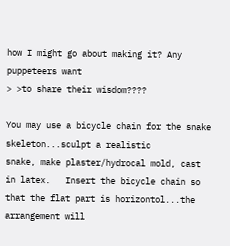how I might go about making it? Any puppeteers want
> >to share their wisdom????

You may use a bicycle chain for the snake skeleton...sculpt a realistic
snake, make plaster/hydrocal mold, cast in latex.   Insert the bicycle chain so
that the flat part is horizontol...the arrangement will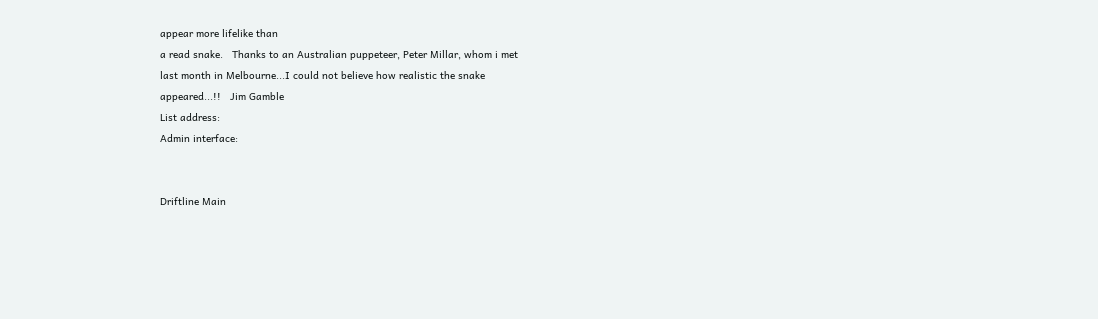appear more lifelike than
a read snake.   Thanks to an Australian puppeteer, Peter Millar, whom i met
last month in Melbourne...I could not believe how realistic the snake
appeared...!!   Jim Gamble
List address:
Admin interface:


Driftline Main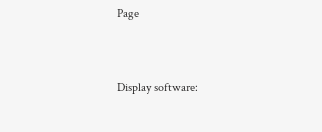Page


Display software: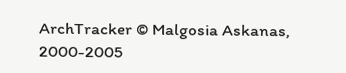ArchTracker © Malgosia Askanas, 2000-2005